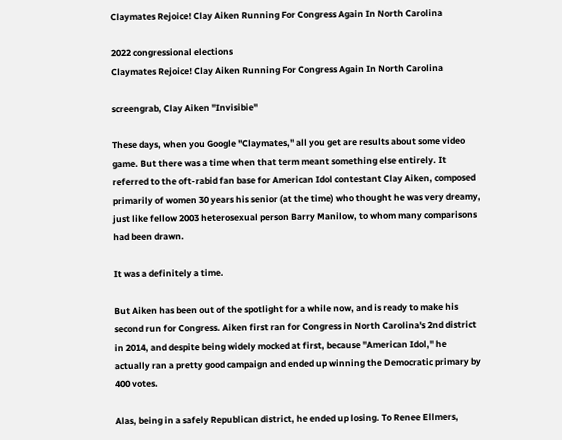Claymates Rejoice! Clay Aiken Running For Congress Again In North Carolina

2022 congressional elections
Claymates Rejoice! Clay Aiken Running For Congress Again In North Carolina

screengrab, Clay Aiken "Invisibie"

These days, when you Google "Claymates," all you get are results about some video game. But there was a time when that term meant something else entirely. It referred to the oft-rabid fan base for American Idol contestant Clay Aiken, composed primarily of women 30 years his senior (at the time) who thought he was very dreamy, just like fellow 2003 heterosexual person Barry Manilow, to whom many comparisons had been drawn.

It was a definitely a time.

But Aiken has been out of the spotlight for a while now, and is ready to make his second run for Congress. Aiken first ran for Congress in North Carolina's 2nd district in 2014, and despite being widely mocked at first, because "American Idol," he actually ran a pretty good campaign and ended up winning the Democratic primary by 400 votes.

Alas, being in a safely Republican district, he ended up losing. To Renee Ellmers,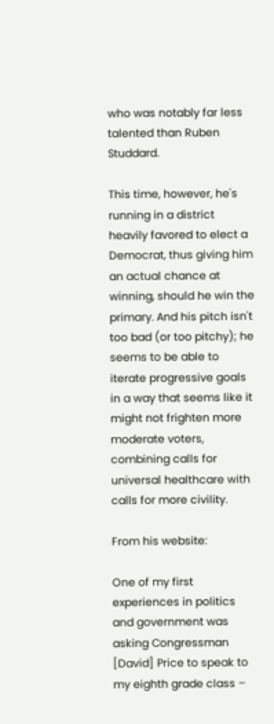who was notably far less talented than Ruben Studdard.

This time, however, he's running in a district heavily favored to elect a Democrat, thus giving him an actual chance at winning, should he win the primary. And his pitch isn't too bad (or too pitchy); he seems to be able to iterate progressive goals in a way that seems like it might not frighten more moderate voters, combining calls for universal healthcare with calls for more civility.

From his website:

One of my first experiences in politics and government was asking Congressman [David] Price to speak to my eighth grade class –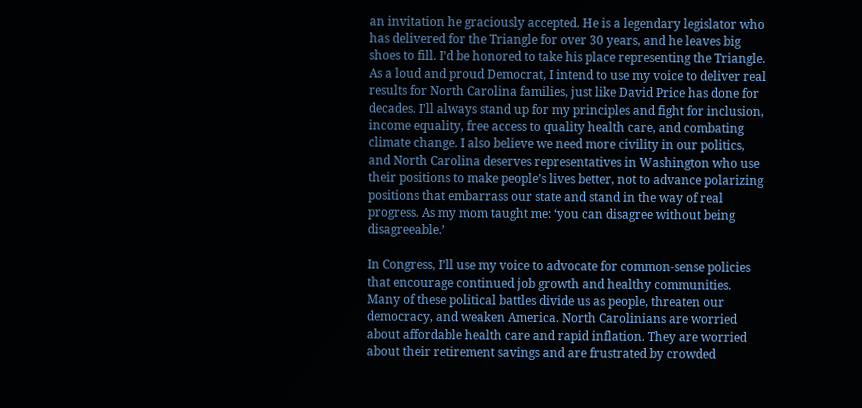an invitation he graciously accepted. He is a legendary legislator who has delivered for the Triangle for over 30 years, and he leaves big shoes to fill. I’d be honored to take his place representing the Triangle. As a loud and proud Democrat, I intend to use my voice to deliver real results for North Carolina families, just like David Price has done for decades. I'll always stand up for my principles and fight for inclusion, income equality, free access to quality health care, and combating climate change. I also believe we need more civility in our politics, and North Carolina deserves representatives in Washington who use their positions to make people’s lives better, not to advance polarizing positions that embarrass our state and stand in the way of real progress. As my mom taught me: ‘you can disagree without being disagreeable.’

In Congress, I’ll use my voice to advocate for common-sense policies that encourage continued job growth and healthy communities. Many of these political battles divide us as people, threaten our democracy, and weaken America. North Carolinians are worried about affordable health care and rapid inflation. They are worried about their retirement savings and are frustrated by crowded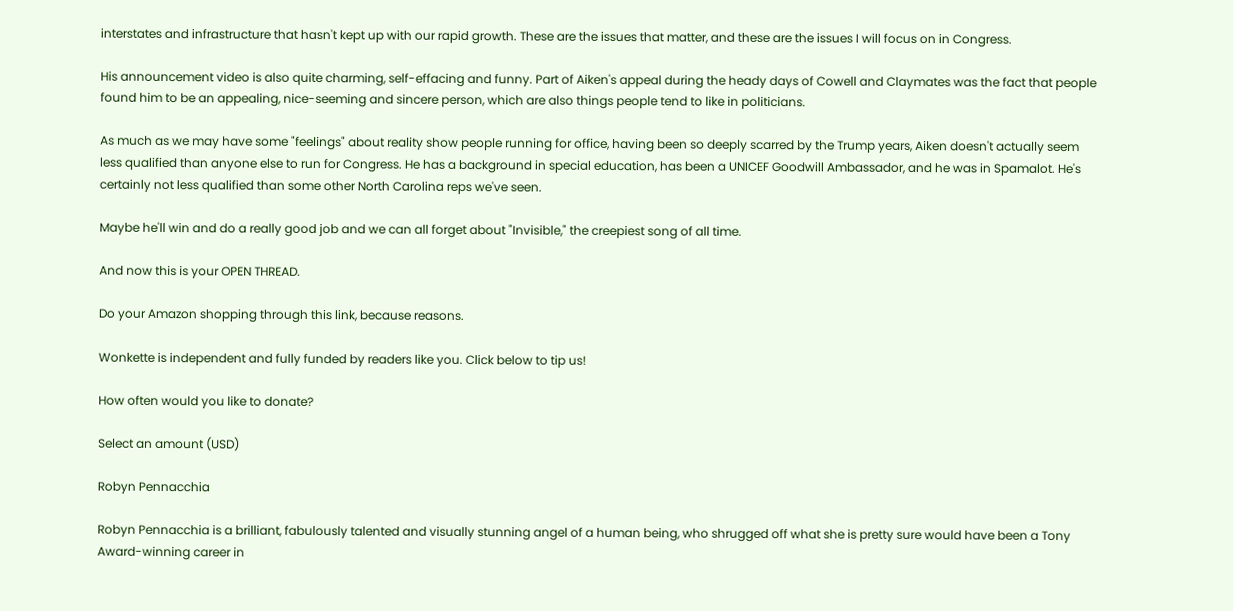interstates and infrastructure that hasn't kept up with our rapid growth. These are the issues that matter, and these are the issues I will focus on in Congress.

His announcement video is also quite charming, self-effacing and funny. Part of Aiken's appeal during the heady days of Cowell and Claymates was the fact that people found him to be an appealing, nice-seeming and sincere person, which are also things people tend to like in politicians.

As much as we may have some "feelings" about reality show people running for office, having been so deeply scarred by the Trump years, Aiken doesn't actually seem less qualified than anyone else to run for Congress. He has a background in special education, has been a UNICEF Goodwill Ambassador, and he was in Spamalot. He's certainly not less qualified than some other North Carolina reps we've seen.

Maybe he'll win and do a really good job and we can all forget about "Invisible," the creepiest song of all time.

And now this is your OPEN THREAD.

Do your Amazon shopping through this link, because reasons.

Wonkette is independent and fully funded by readers like you. Click below to tip us!

How often would you like to donate?

Select an amount (USD)

Robyn Pennacchia

Robyn Pennacchia is a brilliant, fabulously talented and visually stunning angel of a human being, who shrugged off what she is pretty sure would have been a Tony Award-winning career in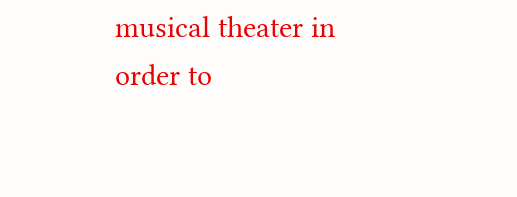musical theater in order to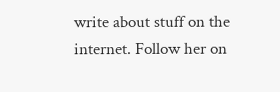write about stuff on the internet. Follow her on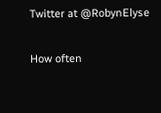Twitter at @RobynElyse


How often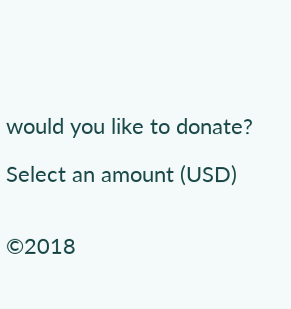would you like to donate?

Select an amount (USD)


©2018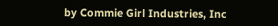by Commie Girl Industries, Inc